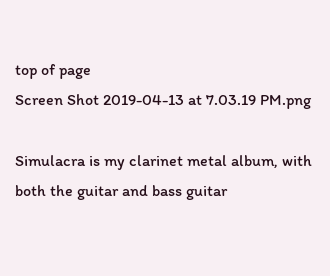top of page
Screen Shot 2019-04-13 at 7.03.19 PM.png

Simulacra is my clarinet metal album, with both the guitar and bass guitar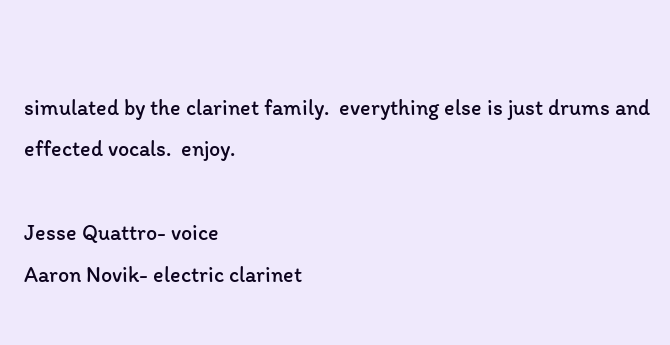simulated by the clarinet family.  everything else is just drums and effected vocals.  enjoy.

Jesse Quattro- voice
Aaron Novik- electric clarinet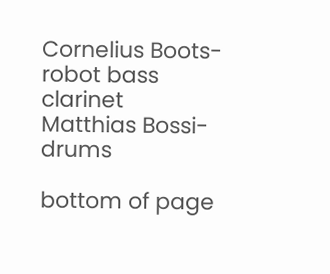Cornelius Boots- robot bass clarinet
Matthias Bossi- drums

bottom of page